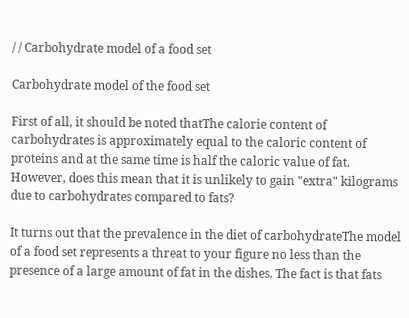/ / Carbohydrate model of a food set

Carbohydrate model of the food set

First of all, it should be noted thatThe calorie content of carbohydrates is approximately equal to the caloric content of proteins and at the same time is half the caloric value of fat. However, does this mean that it is unlikely to gain "extra" kilograms due to carbohydrates compared to fats?

It turns out that the prevalence in the diet of carbohydrateThe model of a food set represents a threat to your figure no less than the presence of a large amount of fat in the dishes. The fact is that fats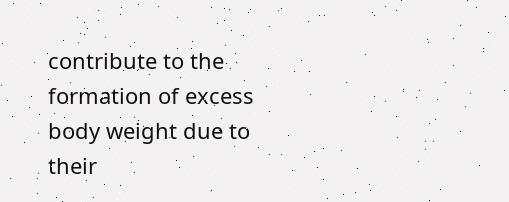contribute to the formation of excess body weight due to their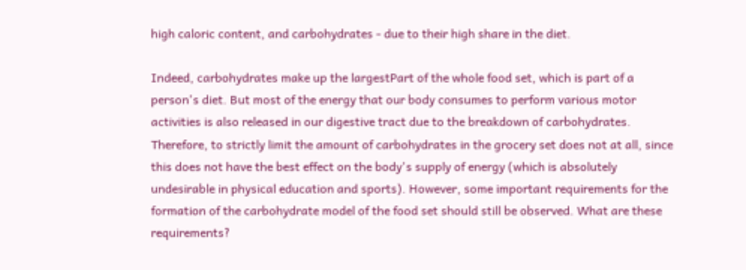high caloric content, and carbohydrates - due to their high share in the diet.

Indeed, carbohydrates make up the largestPart of the whole food set, which is part of a person's diet. But most of the energy that our body consumes to perform various motor activities is also released in our digestive tract due to the breakdown of carbohydrates. Therefore, to strictly limit the amount of carbohydrates in the grocery set does not at all, since this does not have the best effect on the body's supply of energy (which is absolutely undesirable in physical education and sports). However, some important requirements for the formation of the carbohydrate model of the food set should still be observed. What are these requirements?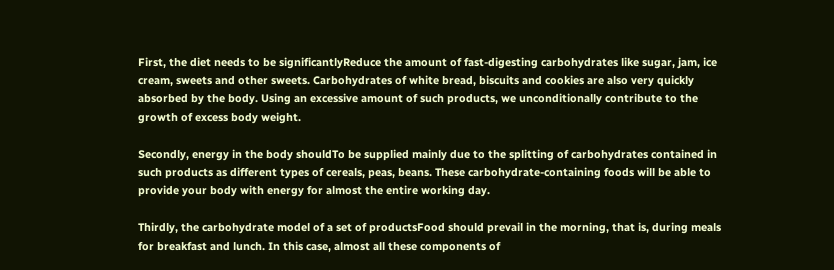First, the diet needs to be significantlyReduce the amount of fast-digesting carbohydrates like sugar, jam, ice cream, sweets and other sweets. Carbohydrates of white bread, biscuits and cookies are also very quickly absorbed by the body. Using an excessive amount of such products, we unconditionally contribute to the growth of excess body weight.

Secondly, energy in the body shouldTo be supplied mainly due to the splitting of carbohydrates contained in such products as different types of cereals, peas, beans. These carbohydrate-containing foods will be able to provide your body with energy for almost the entire working day.

Thirdly, the carbohydrate model of a set of productsFood should prevail in the morning, that is, during meals for breakfast and lunch. In this case, almost all these components of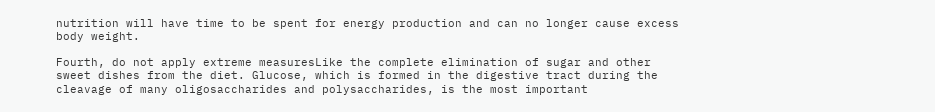nutrition will have time to be spent for energy production and can no longer cause excess body weight.

Fourth, do not apply extreme measuresLike the complete elimination of sugar and other sweet dishes from the diet. Glucose, which is formed in the digestive tract during the cleavage of many oligosaccharides and polysaccharides, is the most important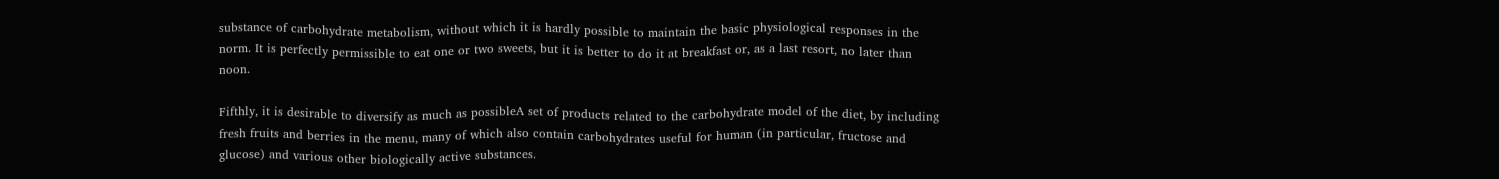substance of carbohydrate metabolism, without which it is hardly possible to maintain the basic physiological responses in the norm. It is perfectly permissible to eat one or two sweets, but it is better to do it at breakfast or, as a last resort, no later than noon.

Fifthly, it is desirable to diversify as much as possibleA set of products related to the carbohydrate model of the diet, by including fresh fruits and berries in the menu, many of which also contain carbohydrates useful for human (in particular, fructose and glucose) and various other biologically active substances.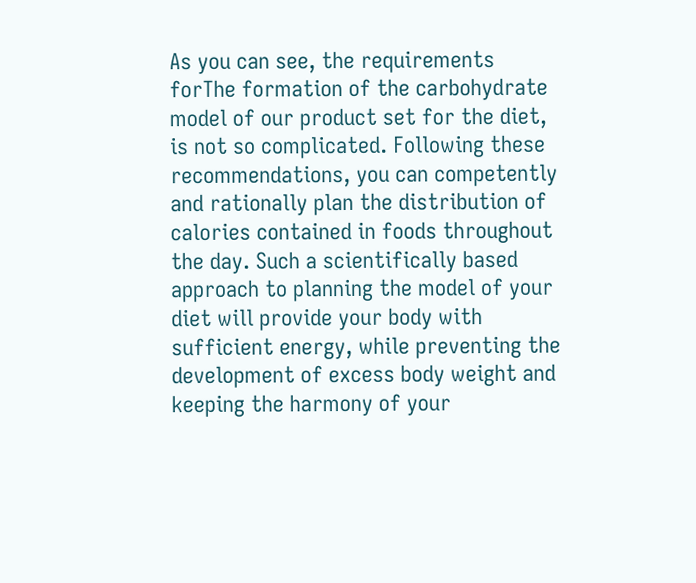As you can see, the requirements forThe formation of the carbohydrate model of our product set for the diet, is not so complicated. Following these recommendations, you can competently and rationally plan the distribution of calories contained in foods throughout the day. Such a scientifically based approach to planning the model of your diet will provide your body with sufficient energy, while preventing the development of excess body weight and keeping the harmony of your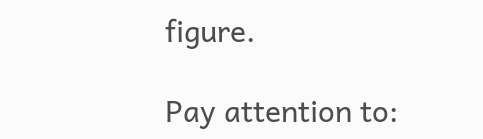figure.

Pay attention to: